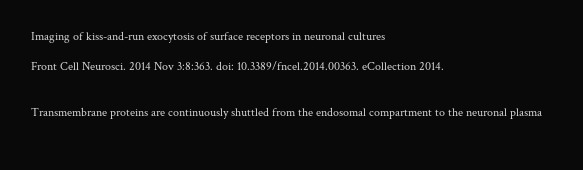Imaging of kiss-and-run exocytosis of surface receptors in neuronal cultures

Front Cell Neurosci. 2014 Nov 3:8:363. doi: 10.3389/fncel.2014.00363. eCollection 2014.


Transmembrane proteins are continuously shuttled from the endosomal compartment to the neuronal plasma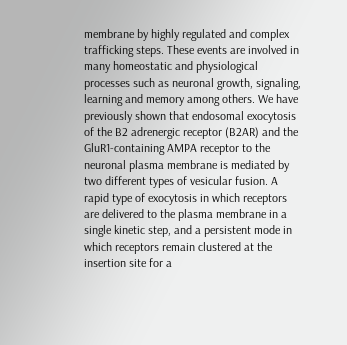membrane by highly regulated and complex trafficking steps. These events are involved in many homeostatic and physiological processes such as neuronal growth, signaling, learning and memory among others. We have previously shown that endosomal exocytosis of the B2 adrenergic receptor (B2AR) and the GluR1-containing AMPA receptor to the neuronal plasma membrane is mediated by two different types of vesicular fusion. A rapid type of exocytosis in which receptors are delivered to the plasma membrane in a single kinetic step, and a persistent mode in which receptors remain clustered at the insertion site for a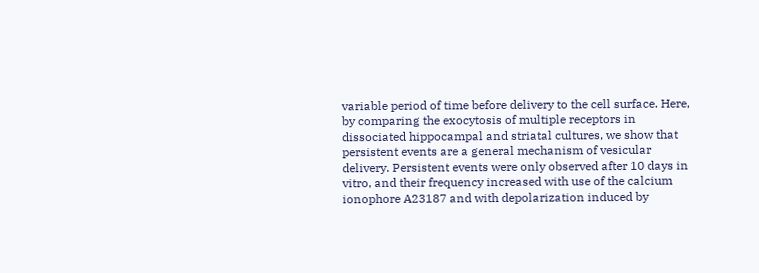variable period of time before delivery to the cell surface. Here, by comparing the exocytosis of multiple receptors in dissociated hippocampal and striatal cultures, we show that persistent events are a general mechanism of vesicular delivery. Persistent events were only observed after 10 days in vitro, and their frequency increased with use of the calcium ionophore A23187 and with depolarization induced by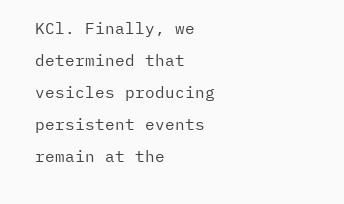KCl. Finally, we determined that vesicles producing persistent events remain at the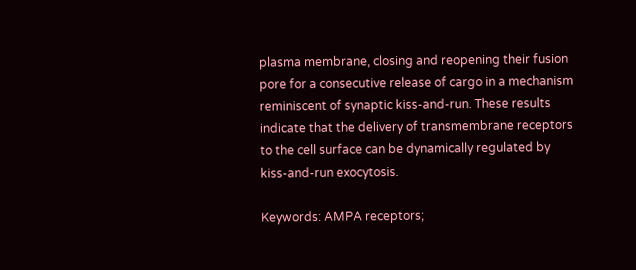plasma membrane, closing and reopening their fusion pore for a consecutive release of cargo in a mechanism reminiscent of synaptic kiss-and-run. These results indicate that the delivery of transmembrane receptors to the cell surface can be dynamically regulated by kiss-and-run exocytosis.

Keywords: AMPA receptors;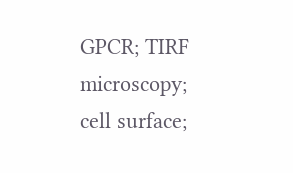GPCR; TIRF microscopy; cell surface;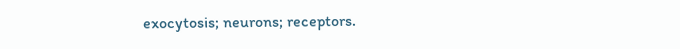exocytosis; neurons; receptors.